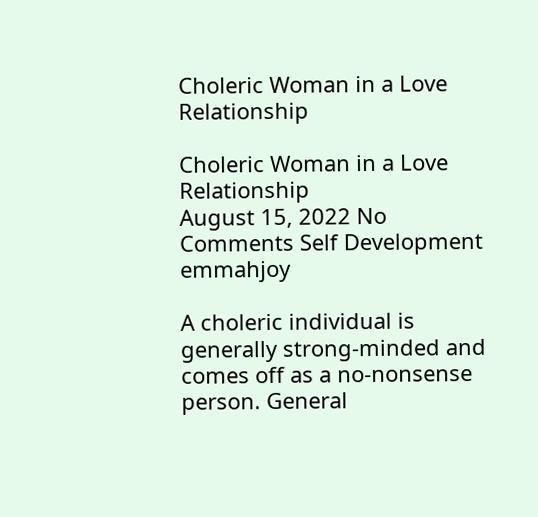Choleric Woman in a Love Relationship

Choleric Woman in a Love Relationship
August 15, 2022 No Comments Self Development emmahjoy

A choleric individual is generally strong-minded and comes off as a no-nonsense person. General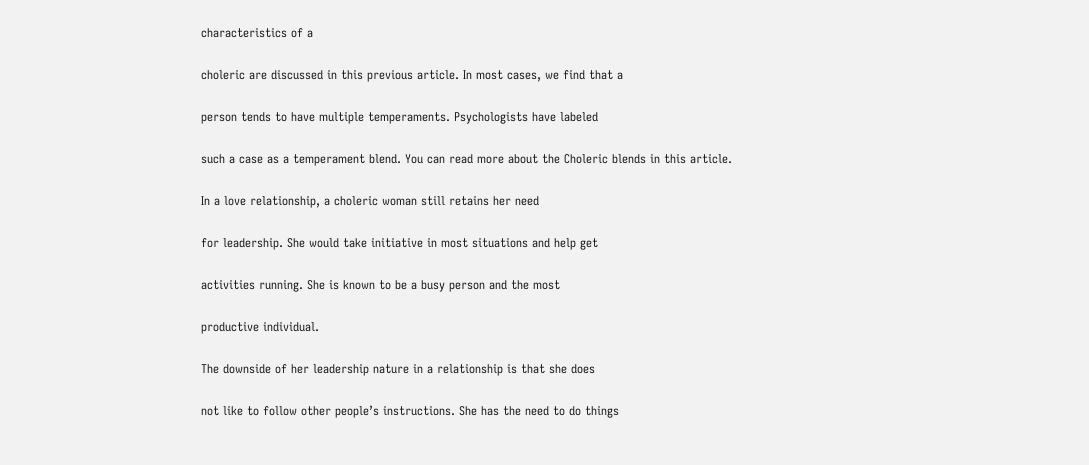characteristics of a

choleric are discussed in this previous article. In most cases, we find that a

person tends to have multiple temperaments. Psychologists have labeled

such a case as a temperament blend. You can read more about the Choleric blends in this article.

In a love relationship, a choleric woman still retains her need

for leadership. She would take initiative in most situations and help get

activities running. She is known to be a busy person and the most

productive individual.

The downside of her leadership nature in a relationship is that she does

not like to follow other people’s instructions. She has the need to do things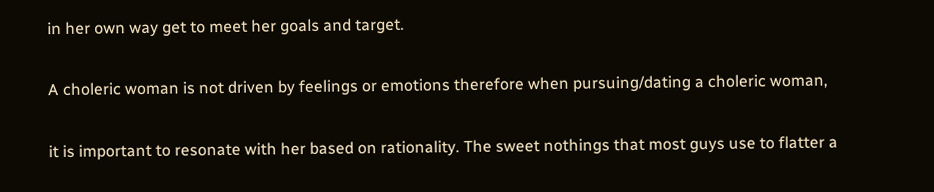in her own way get to meet her goals and target.

A choleric woman is not driven by feelings or emotions therefore when pursuing/dating a choleric woman,

it is important to resonate with her based on rationality. The sweet nothings that most guys use to flatter a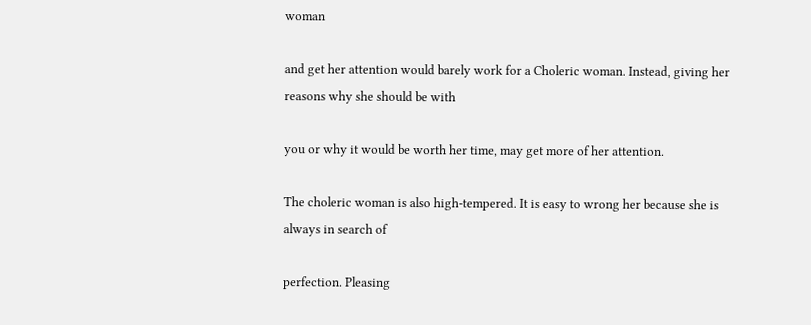woman

and get her attention would barely work for a Choleric woman. Instead, giving her reasons why she should be with

you or why it would be worth her time, may get more of her attention.

The choleric woman is also high-tempered. It is easy to wrong her because she is always in search of

perfection. Pleasing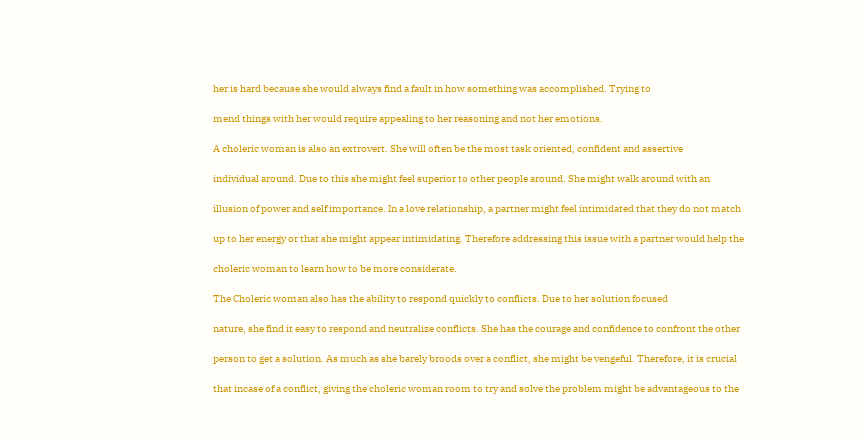her is hard because she would always find a fault in how something was accomplished. Trying to

mend things with her would require appealing to her reasoning and not her emotions.

A choleric woman is also an extrovert. She will often be the most task oriented, confident and assertive

individual around. Due to this she might feel superior to other people around. She might walk around with an

illusion of power and self importance. In a love relationship, a partner might feel intimidated that they do not match

up to her energy or that she might appear intimidating. Therefore addressing this issue with a partner would help the

choleric woman to learn how to be more considerate.

The Choleric woman also has the ability to respond quickly to conflicts. Due to her solution focused

nature, she find it easy to respond and neutralize conflicts. She has the courage and confidence to confront the other

person to get a solution. As much as she barely broods over a conflict, she might be vengeful. Therefore, it is crucial

that incase of a conflict, giving the choleric woman room to try and solve the problem might be advantageous to the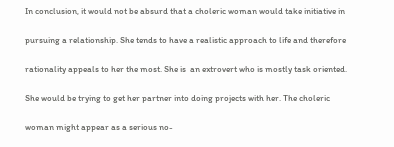In conclusion, it would not be absurd that a choleric woman would take initiative in

pursuing a relationship. She tends to have a realistic approach to life and therefore

rationality appeals to her the most. She is  an extrovert who is mostly task oriented.

She would be trying to get her partner into doing projects with her. The choleric

woman might appear as a serious no-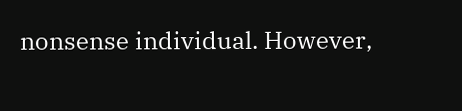nonsense individual. However,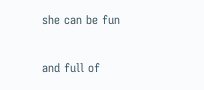she can be fun

and full of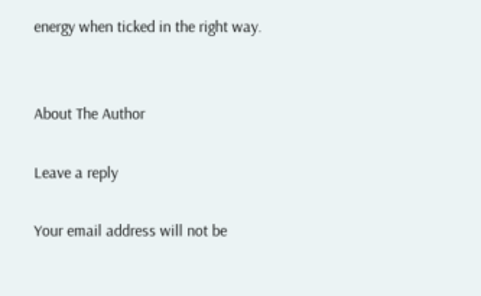energy when ticked in the right way.


About The Author

Leave a reply

Your email address will not be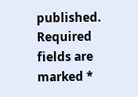published. Required fields are marked *